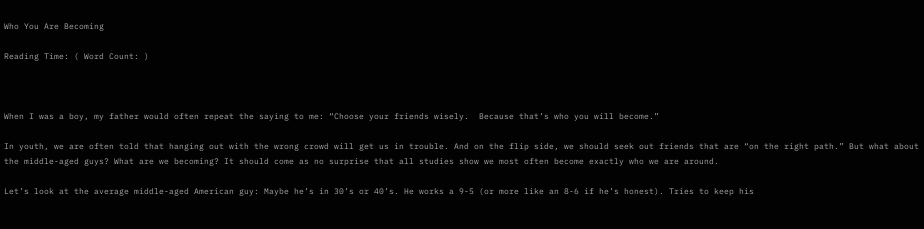Who You Are Becoming

Reading Time: ( Word Count: )



When I was a boy, my father would often repeat the saying to me: “Choose your friends wisely.  Because that’s who you will become.”

In youth, we are often told that hanging out with the wrong crowd will get us in trouble. And on the flip side, we should seek out friends that are “on the right path.” But what about the middle-aged guys? What are we becoming? It should come as no surprise that all studies show we most often become exactly who we are around.

Let’s look at the average middle-aged American guy: Maybe he’s in 30’s or 40’s. He works a 9-5 (or more like an 8-6 if he’s honest). Tries to keep his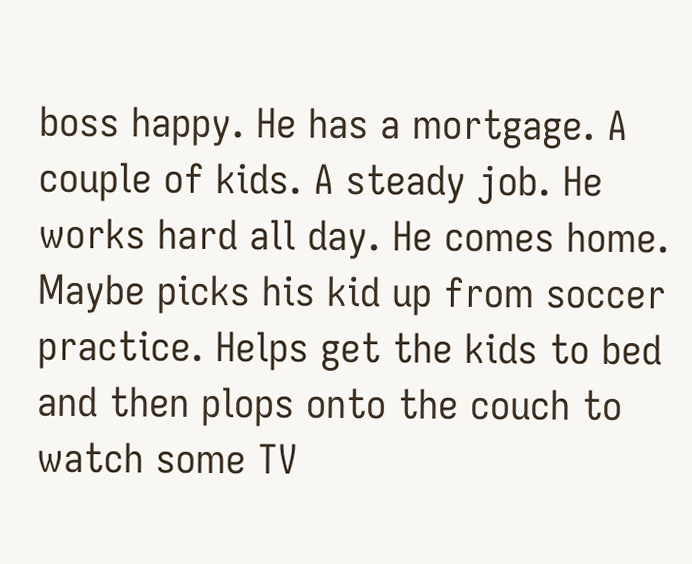boss happy. He has a mortgage. A couple of kids. A steady job. He works hard all day. He comes home. Maybe picks his kid up from soccer practice. Helps get the kids to bed and then plops onto the couch to watch some TV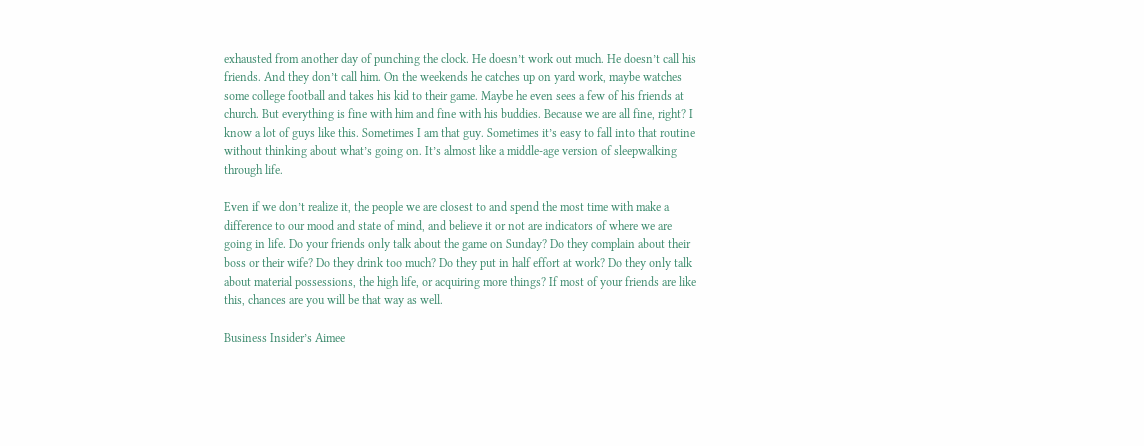exhausted from another day of punching the clock. He doesn’t work out much. He doesn’t call his friends. And they don’t call him. On the weekends he catches up on yard work, maybe watches some college football and takes his kid to their game. Maybe he even sees a few of his friends at church. But everything is fine with him and fine with his buddies. Because we are all fine, right? I know a lot of guys like this. Sometimes I am that guy. Sometimes it’s easy to fall into that routine without thinking about what’s going on. It’s almost like a middle-age version of sleepwalking through life.

Even if we don’t realize it, the people we are closest to and spend the most time with make a difference to our mood and state of mind, and believe it or not are indicators of where we are going in life. Do your friends only talk about the game on Sunday? Do they complain about their boss or their wife? Do they drink too much? Do they put in half effort at work? Do they only talk about material possessions, the high life, or acquiring more things? If most of your friends are like this, chances are you will be that way as well.

Business Insider’s Aimee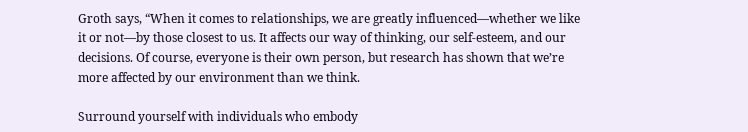Groth says, “When it comes to relationships, we are greatly influenced—whether we like it or not—by those closest to us. It affects our way of thinking, our self-esteem, and our decisions. Of course, everyone is their own person, but research has shown that we’re more affected by our environment than we think.

Surround yourself with individuals who embody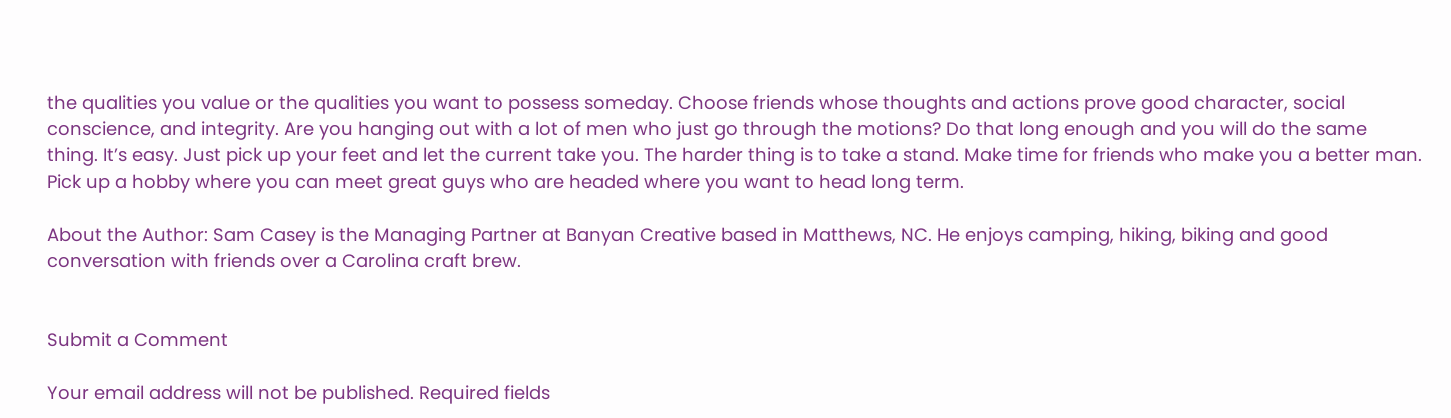the qualities you value or the qualities you want to possess someday. Choose friends whose thoughts and actions prove good character, social conscience, and integrity. Are you hanging out with a lot of men who just go through the motions? Do that long enough and you will do the same thing. It’s easy. Just pick up your feet and let the current take you. The harder thing is to take a stand. Make time for friends who make you a better man. Pick up a hobby where you can meet great guys who are headed where you want to head long term.

About the Author: Sam Casey is the Managing Partner at Banyan Creative based in Matthews, NC. He enjoys camping, hiking, biking and good conversation with friends over a Carolina craft brew.


Submit a Comment

Your email address will not be published. Required fields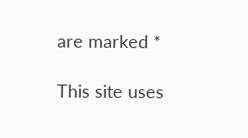are marked *

This site uses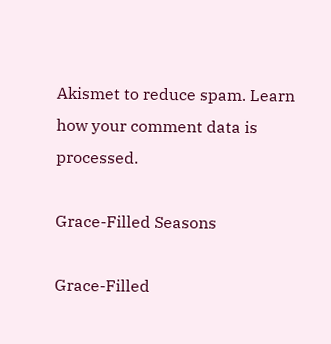Akismet to reduce spam. Learn how your comment data is processed.

Grace-Filled Seasons

Grace-Filled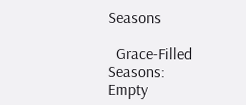Seasons

  Grace-Filled Seasons: Empty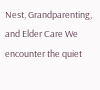Nest, Grandparenting, and Elder Care We encounter the quiet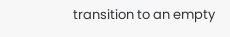transition to an empty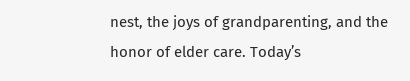nest, the joys of grandparenting, and the honor of elder care. Today’s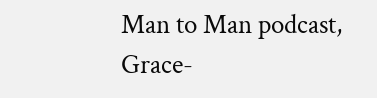Man to Man podcast, Grace-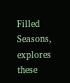Filled Seasons, explores these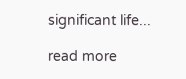significant life...

read more